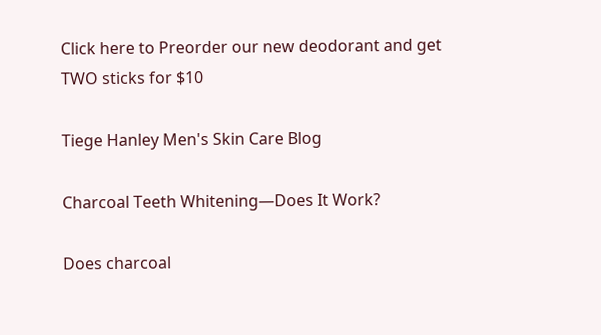Click here to Preorder our new deodorant and get TWO sticks for $10

Tiege Hanley Men's Skin Care Blog

Charcoal Teeth Whitening—Does It Work?

Does charcoal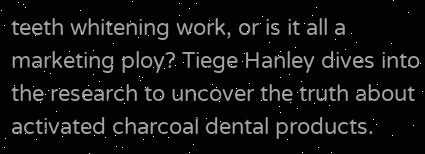teeth whitening work, or is it all a marketing ploy? Tiege Hanley dives into the research to uncover the truth about activated charcoal dental products.